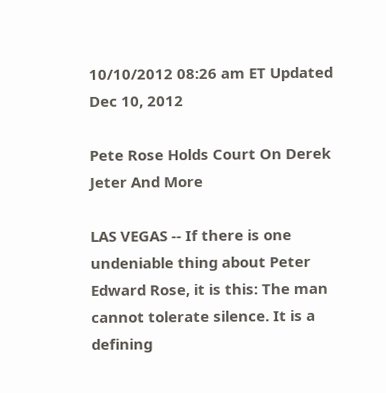10/10/2012 08:26 am ET Updated Dec 10, 2012

Pete Rose Holds Court On Derek Jeter And More

LAS VEGAS -- If there is one undeniable thing about Peter Edward Rose, it is this: The man cannot tolerate silence. It is a defining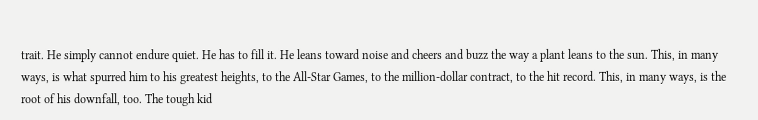trait. He simply cannot endure quiet. He has to fill it. He leans toward noise and cheers and buzz the way a plant leans to the sun. This, in many ways, is what spurred him to his greatest heights, to the All-Star Games, to the million-dollar contract, to the hit record. This, in many ways, is the root of his downfall, too. The tough kid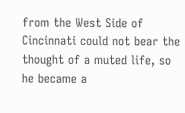from the West Side of Cincinnati could not bear the thought of a muted life, so he became a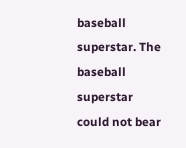baseball superstar. The baseball superstar could not bear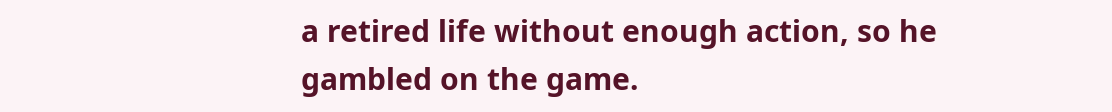a retired life without enough action, so he gambled on the game.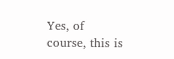Yes, of course, this is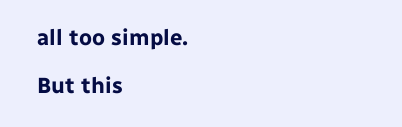all too simple.

But this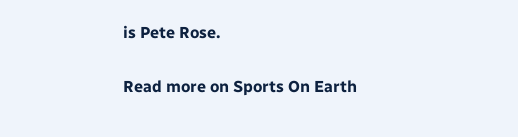is Pete Rose.

Read more on Sports On Earth